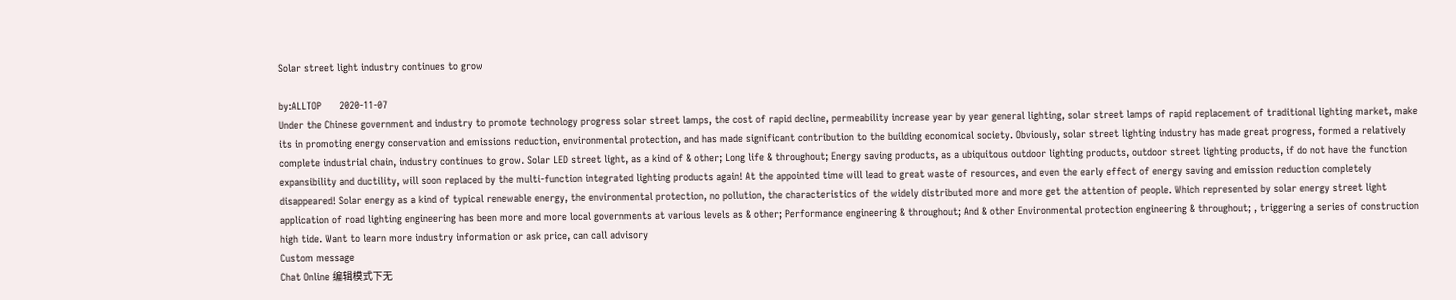Solar street light industry continues to grow

by:ALLTOP      2020-11-07
Under the Chinese government and industry to promote technology progress solar street lamps, the cost of rapid decline, permeability increase year by year general lighting, solar street lamps of rapid replacement of traditional lighting market, make its in promoting energy conservation and emissions reduction, environmental protection, and has made significant contribution to the building economical society. Obviously, solar street lighting industry has made great progress, formed a relatively complete industrial chain, industry continues to grow. Solar LED street light, as a kind of & other; Long life & throughout; Energy saving products, as a ubiquitous outdoor lighting products, outdoor street lighting products, if do not have the function expansibility and ductility, will soon replaced by the multi-function integrated lighting products again! At the appointed time will lead to great waste of resources, and even the early effect of energy saving and emission reduction completely disappeared! Solar energy as a kind of typical renewable energy, the environmental protection, no pollution, the characteristics of the widely distributed more and more get the attention of people. Which represented by solar energy street light application of road lighting engineering has been more and more local governments at various levels as & other; Performance engineering & throughout; And & other Environmental protection engineering & throughout; , triggering a series of construction high tide. Want to learn more industry information or ask price, can call advisory
Custom message
Chat Online 编辑模式下无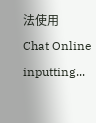法使用
Chat Online inputting...